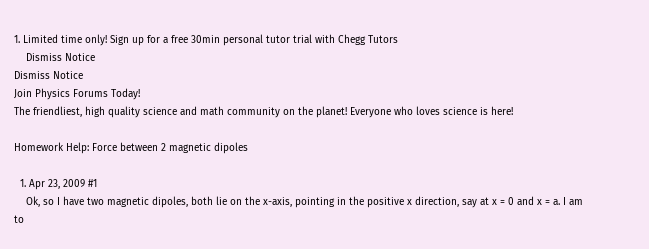1. Limited time only! Sign up for a free 30min personal tutor trial with Chegg Tutors
    Dismiss Notice
Dismiss Notice
Join Physics Forums Today!
The friendliest, high quality science and math community on the planet! Everyone who loves science is here!

Homework Help: Force between 2 magnetic dipoles

  1. Apr 23, 2009 #1
    Ok, so I have two magnetic dipoles, both lie on the x-axis, pointing in the positive x direction, say at x = 0 and x = a. I am to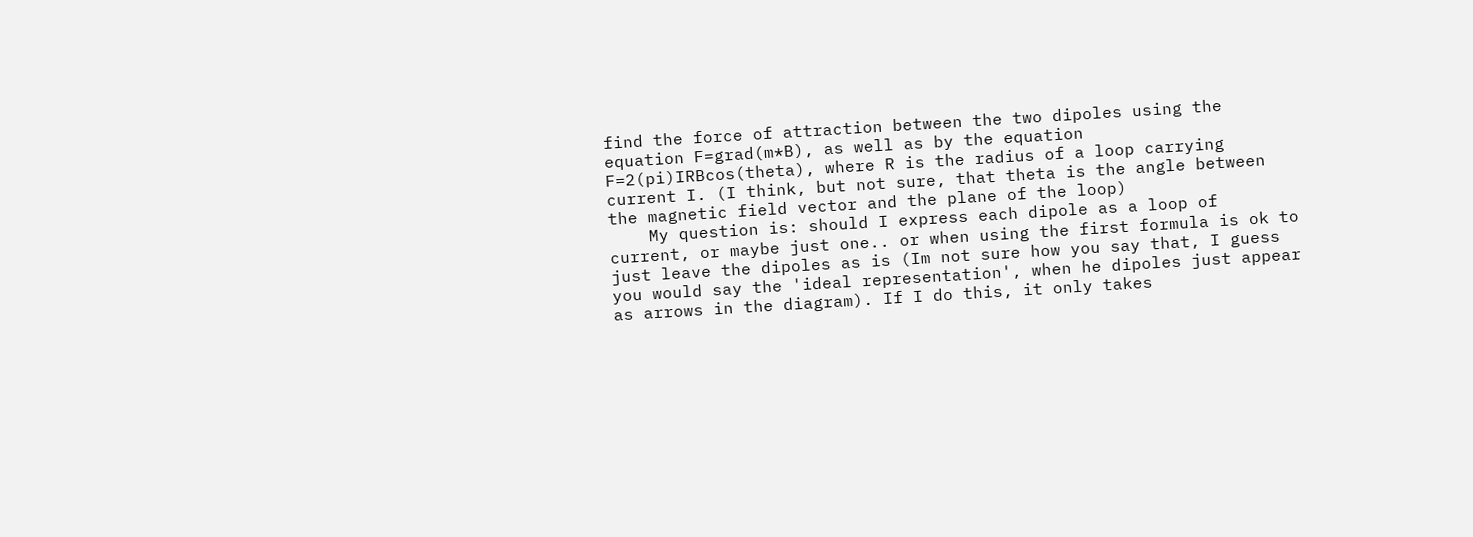find the force of attraction between the two dipoles using the equation F=grad(m*B), as well as by the equation F=2(pi)IRBcos(theta), where R is the radius of a loop carrying current I. (I think, but not sure, that theta is the angle between the magnetic field vector and the plane of the loop)
    My question is: should I express each dipole as a loop of current, or maybe just one.. or when using the first formula is ok to just leave the dipoles as is (Im not sure how you say that, I guess you would say the 'ideal representation', when he dipoles just appear as arrows in the diagram). If I do this, it only takes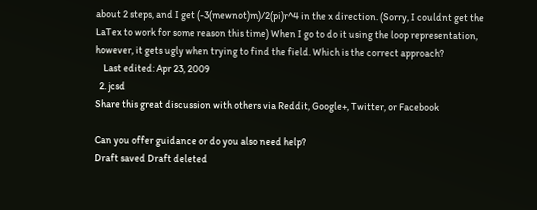about 2 steps, and I get (-3(mewnot)m)/2(pi)r^4 in the x direction. (Sorry, I couldnt get the LaTex to work for some reason this time) When I go to do it using the loop representation, however, it gets ugly when trying to find the field. Which is the correct approach?
    Last edited: Apr 23, 2009
  2. jcsd
Share this great discussion with others via Reddit, Google+, Twitter, or Facebook

Can you offer guidance or do you also need help?
Draft saved Draft deleted